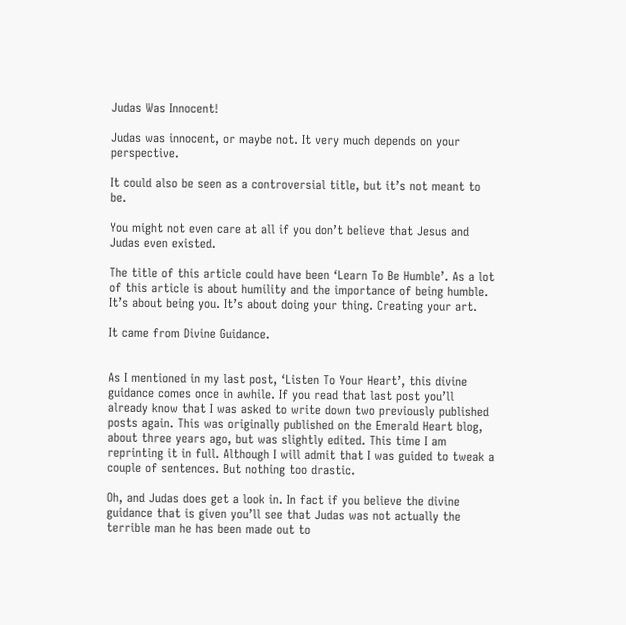Judas Was Innocent!

Judas was innocent, or maybe not. It very much depends on your perspective.

It could also be seen as a controversial title, but it’s not meant to be.

You might not even care at all if you don’t believe that Jesus and Judas even existed.

The title of this article could have been ‘Learn To Be Humble’. As a lot of this article is about humility and the importance of being humble. It’s about being you. It’s about doing your thing. Creating your art.

It came from Divine Guidance.


As I mentioned in my last post, ‘Listen To Your Heart’, this divine guidance comes once in awhile. If you read that last post you’ll already know that I was asked to write down two previously published posts again. This was originally published on the Emerald Heart blog, about three years ago, but was slightly edited. This time I am reprinting it in full. Although I will admit that I was guided to tweak a couple of sentences. But nothing too drastic.

Oh, and Judas does get a look in. In fact if you believe the divine guidance that is given you’ll see that Judas was not actually the terrible man he has been made out to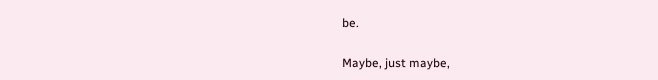be.

Maybe, just maybe,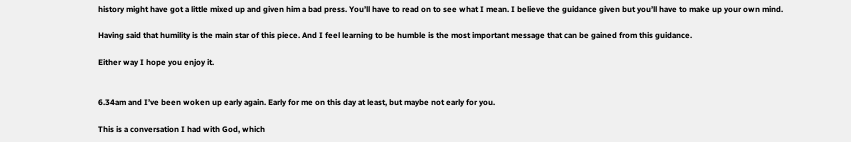history might have got a little mixed up and given him a bad press. You’ll have to read on to see what I mean. I believe the guidance given but you’ll have to make up your own mind.

Having said that humility is the main star of this piece. And I feel learning to be humble is the most important message that can be gained from this guidance.

Either way I hope you enjoy it.


6.34am and I’ve been woken up early again. Early for me on this day at least, but maybe not early for you.

This is a conversation I had with God, which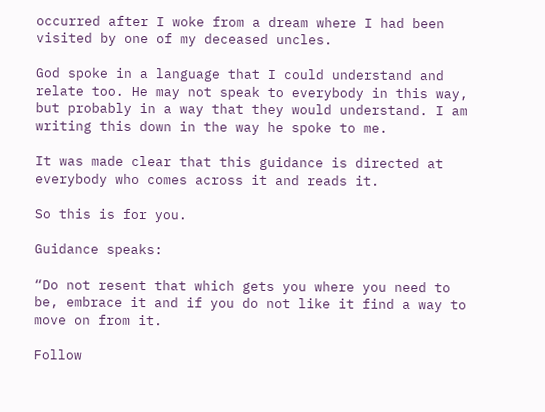occurred after I woke from a dream where I had been visited by one of my deceased uncles.

God spoke in a language that I could understand and relate too. He may not speak to everybody in this way, but probably in a way that they would understand. I am writing this down in the way he spoke to me.

It was made clear that this guidance is directed at everybody who comes across it and reads it.

So this is for you.

Guidance speaks:

“Do not resent that which gets you where you need to be, embrace it and if you do not like it find a way to move on from it.

Follow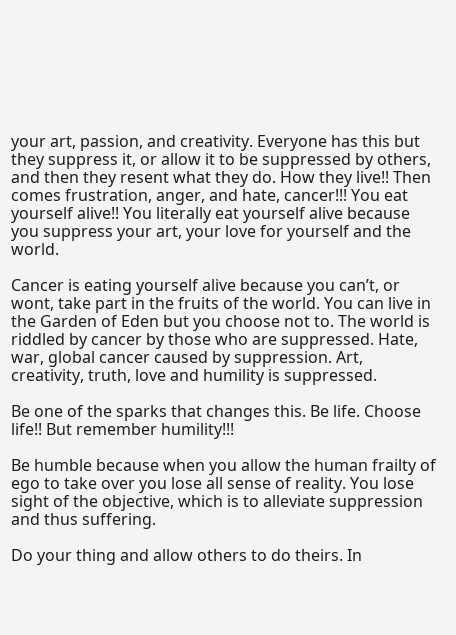your art, passion, and creativity. Everyone has this but they suppress it, or allow it to be suppressed by others, and then they resent what they do. How they live!! Then comes frustration, anger, and hate, cancer!!! You eat yourself alive!! You literally eat yourself alive because you suppress your art, your love for yourself and the world.

Cancer is eating yourself alive because you can’t, or wont, take part in the fruits of the world. You can live in the Garden of Eden but you choose not to. The world is riddled by cancer by those who are suppressed. Hate, war, global cancer caused by suppression. Art, creativity, truth, love and humility is suppressed.

Be one of the sparks that changes this. Be life. Choose life!! But remember humility!!!

Be humble because when you allow the human frailty of ego to take over you lose all sense of reality. You lose sight of the objective, which is to alleviate suppression and thus suffering.

Do your thing and allow others to do theirs. In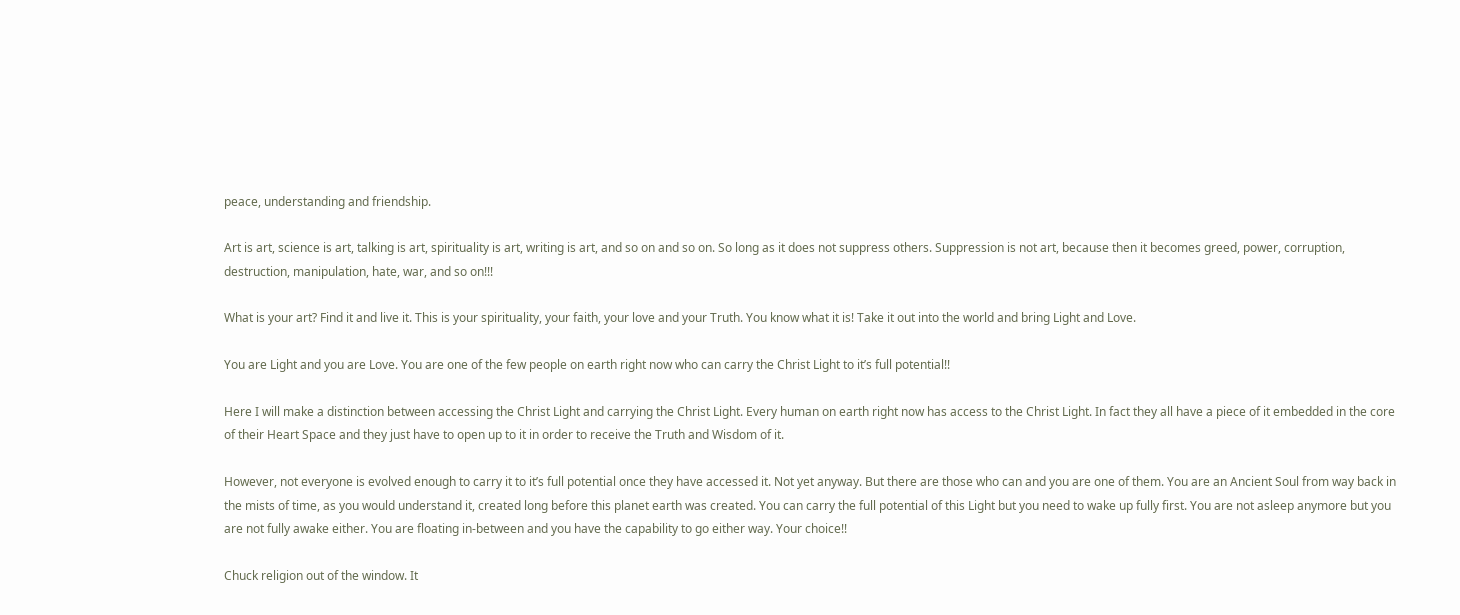peace, understanding and friendship.

Art is art, science is art, talking is art, spirituality is art, writing is art, and so on and so on. So long as it does not suppress others. Suppression is not art, because then it becomes greed, power, corruption, destruction, manipulation, hate, war, and so on!!!

What is your art? Find it and live it. This is your spirituality, your faith, your love and your Truth. You know what it is! Take it out into the world and bring Light and Love.

You are Light and you are Love. You are one of the few people on earth right now who can carry the Christ Light to it’s full potential!!

Here I will make a distinction between accessing the Christ Light and carrying the Christ Light. Every human on earth right now has access to the Christ Light. In fact they all have a piece of it embedded in the core of their Heart Space and they just have to open up to it in order to receive the Truth and Wisdom of it.

However, not everyone is evolved enough to carry it to it’s full potential once they have accessed it. Not yet anyway. But there are those who can and you are one of them. You are an Ancient Soul from way back in the mists of time, as you would understand it, created long before this planet earth was created. You can carry the full potential of this Light but you need to wake up fully first. You are not asleep anymore but you are not fully awake either. You are floating in-between and you have the capability to go either way. Your choice!!

Chuck religion out of the window. It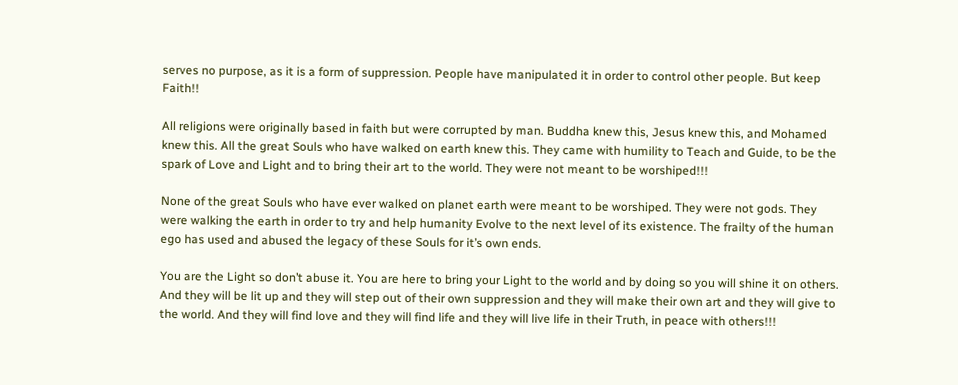serves no purpose, as it is a form of suppression. People have manipulated it in order to control other people. But keep Faith!!

All religions were originally based in faith but were corrupted by man. Buddha knew this, Jesus knew this, and Mohamed knew this. All the great Souls who have walked on earth knew this. They came with humility to Teach and Guide, to be the spark of Love and Light and to bring their art to the world. They were not meant to be worshiped!!!

None of the great Souls who have ever walked on planet earth were meant to be worshiped. They were not gods. They were walking the earth in order to try and help humanity Evolve to the next level of its existence. The frailty of the human ego has used and abused the legacy of these Souls for it’s own ends.

You are the Light so don’t abuse it. You are here to bring your Light to the world and by doing so you will shine it on others. And they will be lit up and they will step out of their own suppression and they will make their own art and they will give to the world. And they will find love and they will find life and they will live life in their Truth, in peace with others!!!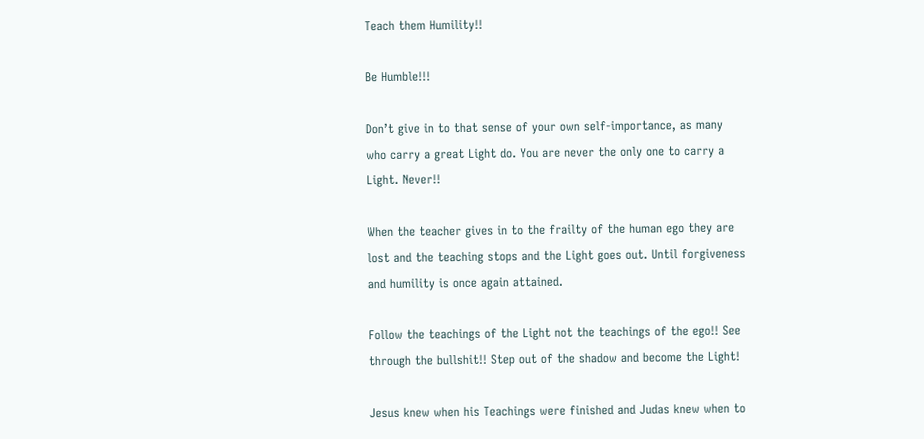Teach them Humility!!

Be Humble!!!

Don’t give in to that sense of your own self-importance, as many who carry a great Light do. You are never the only one to carry a Light. Never!!

When the teacher gives in to the frailty of the human ego they are lost and the teaching stops and the Light goes out. Until forgiveness and humility is once again attained.

Follow the teachings of the Light not the teachings of the ego!! See through the bullshit!! Step out of the shadow and become the Light!

Jesus knew when his Teachings were finished and Judas knew when to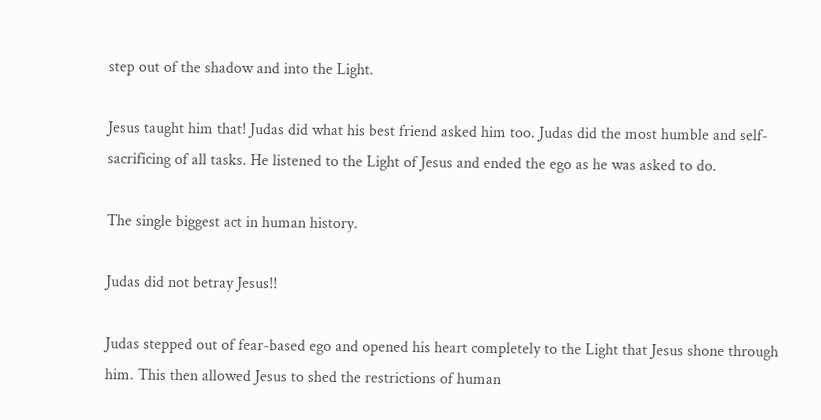step out of the shadow and into the Light.

Jesus taught him that! Judas did what his best friend asked him too. Judas did the most humble and self-sacrificing of all tasks. He listened to the Light of Jesus and ended the ego as he was asked to do.

The single biggest act in human history.

Judas did not betray Jesus!!

Judas stepped out of fear-based ego and opened his heart completely to the Light that Jesus shone through him. This then allowed Jesus to shed the restrictions of human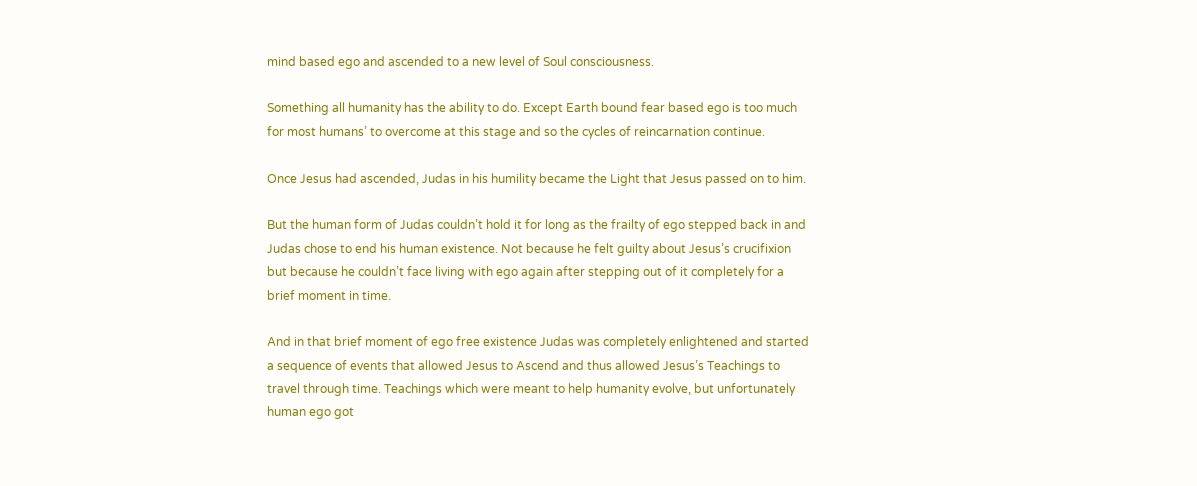mind based ego and ascended to a new level of Soul consciousness.

Something all humanity has the ability to do. Except Earth bound fear based ego is too much for most humans’ to overcome at this stage and so the cycles of reincarnation continue.

Once Jesus had ascended, Judas in his humility became the Light that Jesus passed on to him.

But the human form of Judas couldn’t hold it for long as the frailty of ego stepped back in and Judas chose to end his human existence. Not because he felt guilty about Jesus’s crucifixion but because he couldn’t face living with ego again after stepping out of it completely for a brief moment in time.

And in that brief moment of ego free existence Judas was completely enlightened and started a sequence of events that allowed Jesus to Ascend and thus allowed Jesus’s Teachings to travel through time. Teachings which were meant to help humanity evolve, but unfortunately human ego got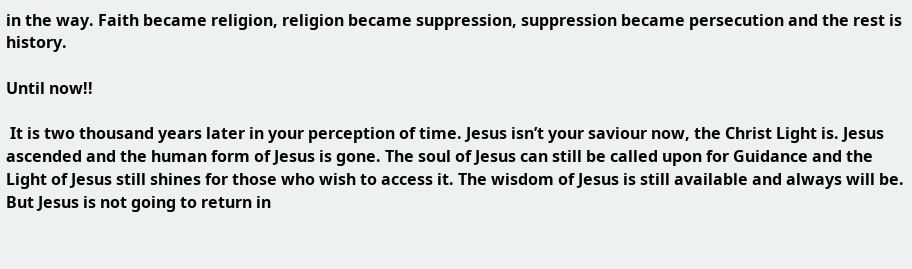in the way. Faith became religion, religion became suppression, suppression became persecution and the rest is history.

Until now!!

 It is two thousand years later in your perception of time. Jesus isn’t your saviour now, the Christ Light is. Jesus ascended and the human form of Jesus is gone. The soul of Jesus can still be called upon for Guidance and the Light of Jesus still shines for those who wish to access it. The wisdom of Jesus is still available and always will be. But Jesus is not going to return in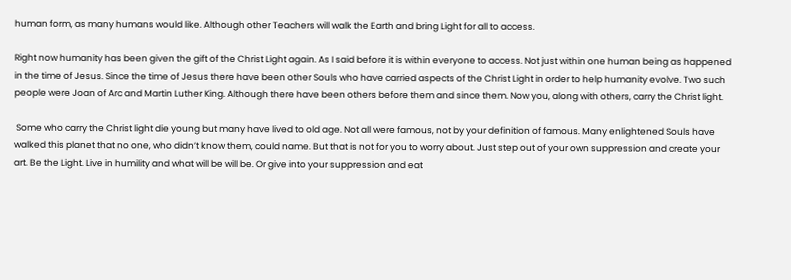human form, as many humans would like. Although other Teachers will walk the Earth and bring Light for all to access.

Right now humanity has been given the gift of the Christ Light again. As I said before it is within everyone to access. Not just within one human being as happened in the time of Jesus. Since the time of Jesus there have been other Souls who have carried aspects of the Christ Light in order to help humanity evolve. Two such people were Joan of Arc and Martin Luther King. Although there have been others before them and since them. Now you, along with others, carry the Christ light.

 Some who carry the Christ light die young but many have lived to old age. Not all were famous, not by your definition of famous. Many enlightened Souls have walked this planet that no one, who didn’t know them, could name. But that is not for you to worry about. Just step out of your own suppression and create your art. Be the Light. Live in humility and what will be will be. Or give into your suppression and eat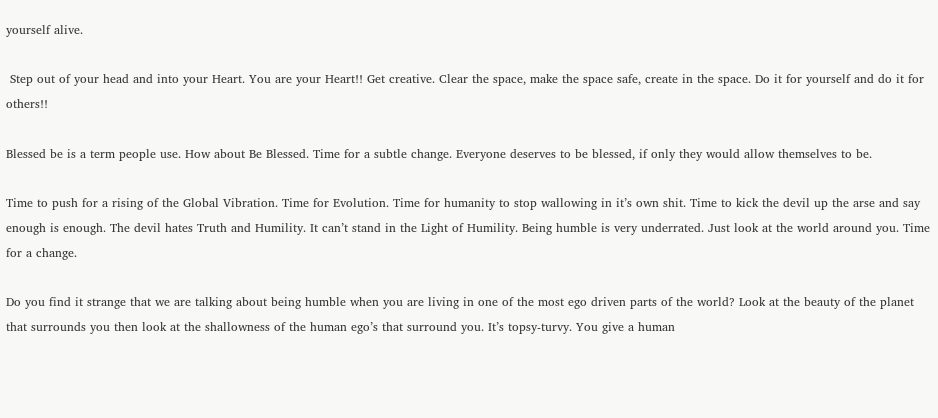yourself alive.

 Step out of your head and into your Heart. You are your Heart!! Get creative. Clear the space, make the space safe, create in the space. Do it for yourself and do it for others!!

Blessed be is a term people use. How about Be Blessed. Time for a subtle change. Everyone deserves to be blessed, if only they would allow themselves to be.

Time to push for a rising of the Global Vibration. Time for Evolution. Time for humanity to stop wallowing in it’s own shit. Time to kick the devil up the arse and say enough is enough. The devil hates Truth and Humility. It can’t stand in the Light of Humility. Being humble is very underrated. Just look at the world around you. Time for a change.

Do you find it strange that we are talking about being humble when you are living in one of the most ego driven parts of the world? Look at the beauty of the planet that surrounds you then look at the shallowness of the human ego’s that surround you. It’s topsy-turvy. You give a human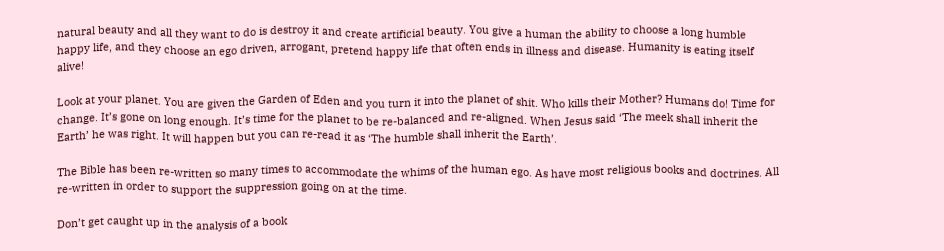natural beauty and all they want to do is destroy it and create artificial beauty. You give a human the ability to choose a long humble happy life, and they choose an ego driven, arrogant, pretend happy life that often ends in illness and disease. Humanity is eating itself alive!

Look at your planet. You are given the Garden of Eden and you turn it into the planet of shit. Who kills their Mother? Humans do! Time for change. It’s gone on long enough. It’s time for the planet to be re-balanced and re-aligned. When Jesus said ‘The meek shall inherit the Earth’ he was right. It will happen but you can re-read it as ‘The humble shall inherit the Earth’.

The Bible has been re-written so many times to accommodate the whims of the human ego. As have most religious books and doctrines. All re-written in order to support the suppression going on at the time.

Don’t get caught up in the analysis of a book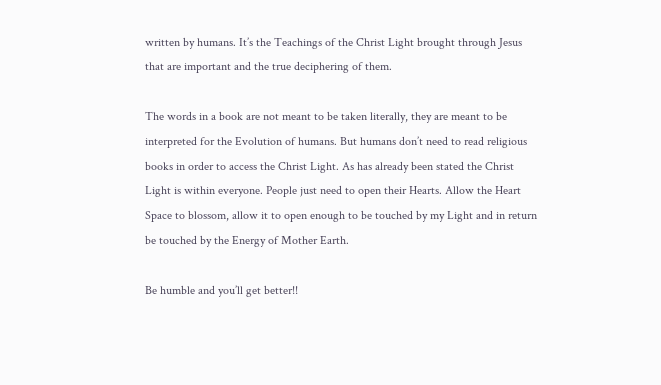written by humans. It’s the Teachings of the Christ Light brought through Jesus that are important and the true deciphering of them.

The words in a book are not meant to be taken literally, they are meant to be interpreted for the Evolution of humans. But humans don’t need to read religious books in order to access the Christ Light. As has already been stated the Christ Light is within everyone. People just need to open their Hearts. Allow the Heart Space to blossom, allow it to open enough to be touched by my Light and in return be touched by the Energy of Mother Earth.

Be humble and you’ll get better!!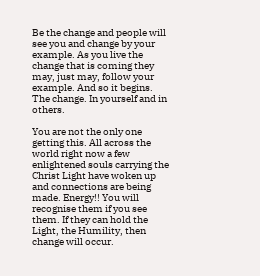Be the change and people will see you and change by your example. As you live the change that is coming they may, just may, follow your example. And so it begins. The change. In yourself and in others.

You are not the only one getting this. All across the world right now a few enlightened souls carrying the Christ Light have woken up and connections are being made. Energy!! You will recognise them if you see them. If they can hold the Light, the Humility, then change will occur.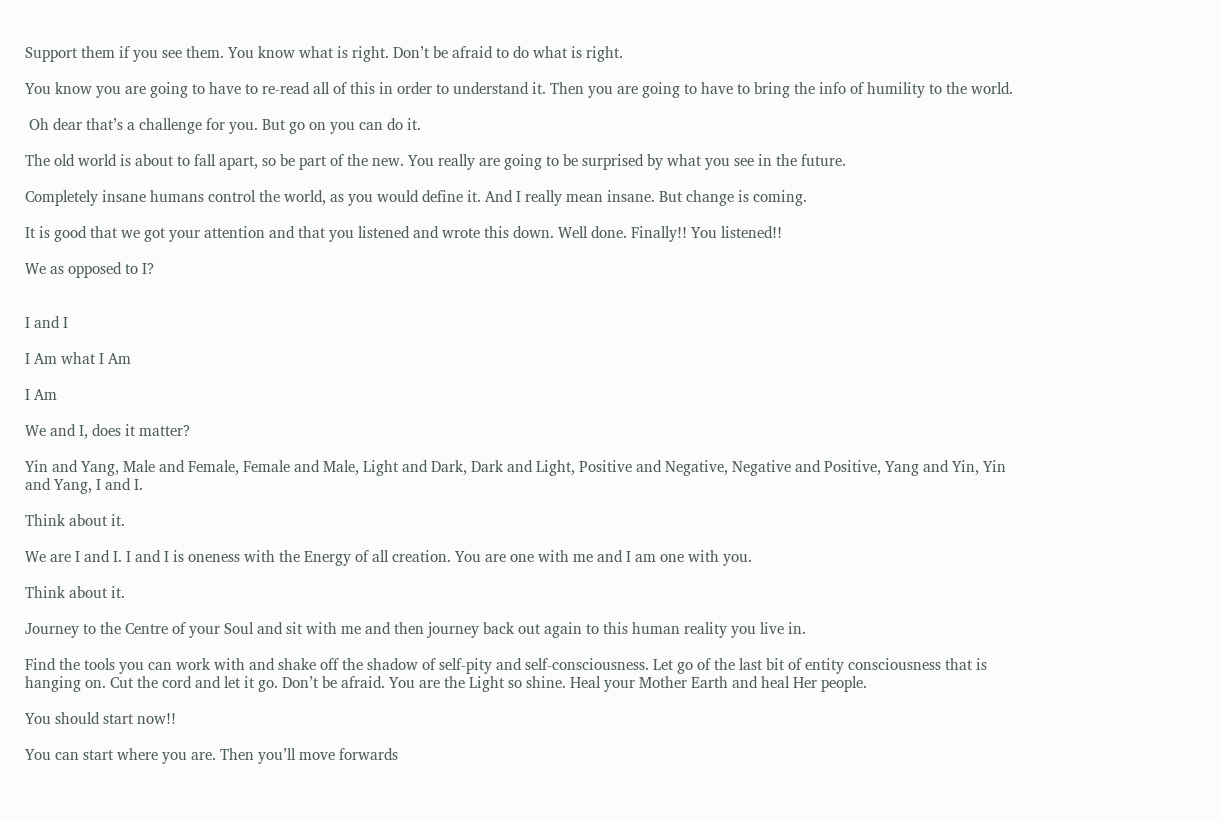Support them if you see them. You know what is right. Don’t be afraid to do what is right.

You know you are going to have to re-read all of this in order to understand it. Then you are going to have to bring the info of humility to the world.

 Oh dear that’s a challenge for you. But go on you can do it.

The old world is about to fall apart, so be part of the new. You really are going to be surprised by what you see in the future.

Completely insane humans control the world, as you would define it. And I really mean insane. But change is coming.

It is good that we got your attention and that you listened and wrote this down. Well done. Finally!! You listened!!

We as opposed to I?


I and I

I Am what I Am

I Am

We and I, does it matter?

Yin and Yang, Male and Female, Female and Male, Light and Dark, Dark and Light, Positive and Negative, Negative and Positive, Yang and Yin, Yin and Yang, I and I.

Think about it.

We are I and I. I and I is oneness with the Energy of all creation. You are one with me and I am one with you.

Think about it.

Journey to the Centre of your Soul and sit with me and then journey back out again to this human reality you live in.

Find the tools you can work with and shake off the shadow of self-pity and self-consciousness. Let go of the last bit of entity consciousness that is hanging on. Cut the cord and let it go. Don’t be afraid. You are the Light so shine. Heal your Mother Earth and heal Her people.

You should start now!!

You can start where you are. Then you’ll move forwards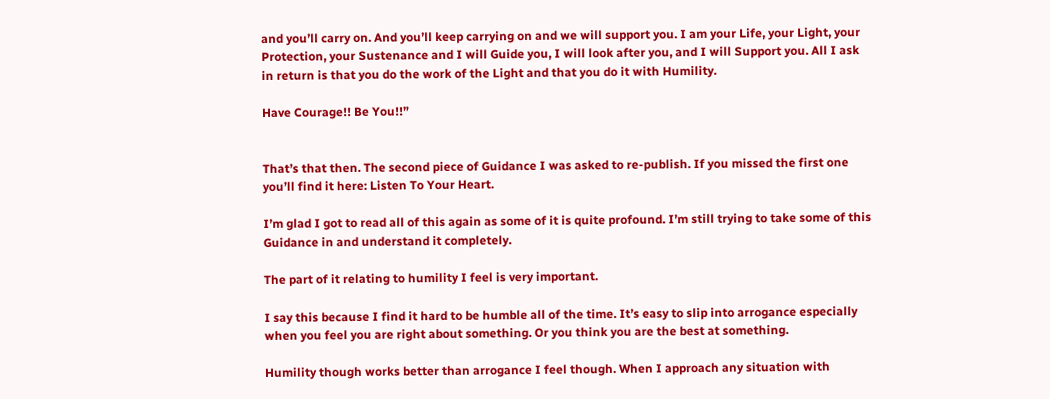and you’ll carry on. And you’ll keep carrying on and we will support you. I am your Life, your Light, your Protection, your Sustenance and I will Guide you, I will look after you, and I will Support you. All I ask in return is that you do the work of the Light and that you do it with Humility.

Have Courage!! Be You!!”


That’s that then. The second piece of Guidance I was asked to re-publish. If you missed the first one you’ll find it here: Listen To Your Heart.

I’m glad I got to read all of this again as some of it is quite profound. I’m still trying to take some of this Guidance in and understand it completely.

The part of it relating to humility I feel is very important.

I say this because I find it hard to be humble all of the time. It’s easy to slip into arrogance especially when you feel you are right about something. Or you think you are the best at something.

Humility though works better than arrogance I feel though. When I approach any situation with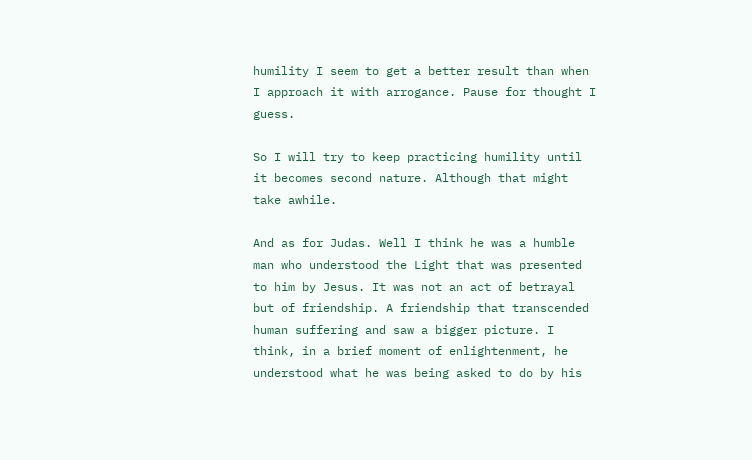humility I seem to get a better result than when I approach it with arrogance. Pause for thought I guess.

So I will try to keep practicing humility until it becomes second nature. Although that might take awhile.

And as for Judas. Well I think he was a humble man who understood the Light that was presented to him by Jesus. It was not an act of betrayal but of friendship. A friendship that transcended human suffering and saw a bigger picture. I think, in a brief moment of enlightenment, he understood what he was being asked to do by his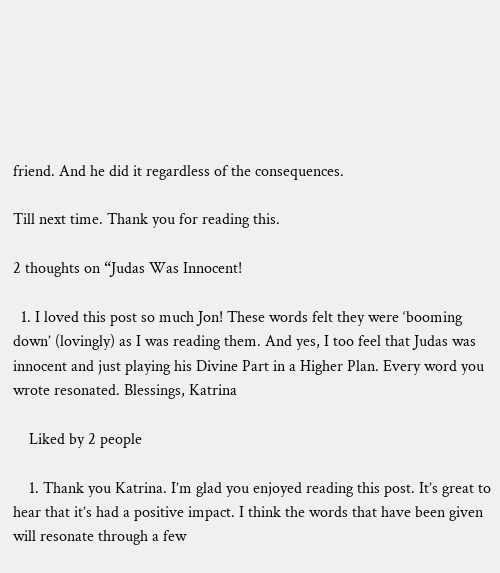friend. And he did it regardless of the consequences.

Till next time. Thank you for reading this.

2 thoughts on “Judas Was Innocent!

  1. I loved this post so much Jon! These words felt they were ‘booming down’ (lovingly) as I was reading them. And yes, I too feel that Judas was innocent and just playing his Divine Part in a Higher Plan. Every word you wrote resonated. Blessings, Katrina

    Liked by 2 people

    1. Thank you Katrina. I’m glad you enjoyed reading this post. It’s great to hear that it’s had a positive impact. I think the words that have been given will resonate through a few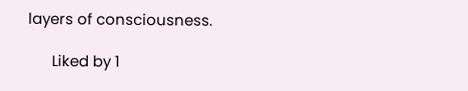layers of consciousness.

      Liked by 1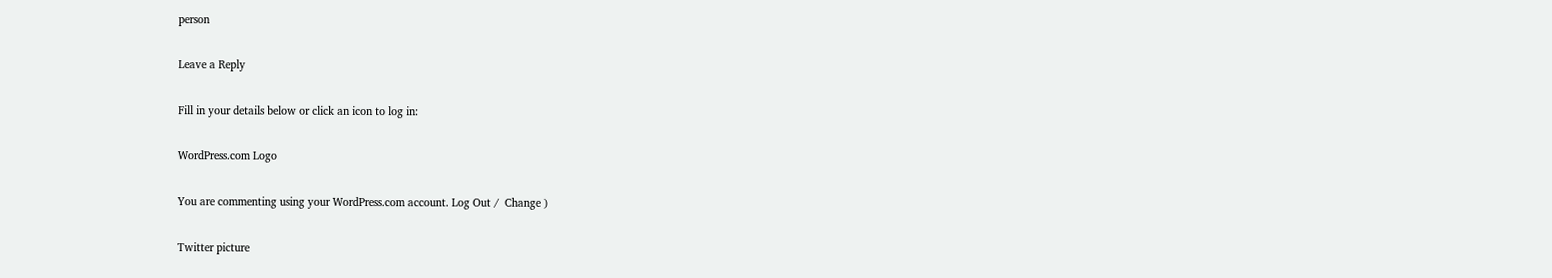person

Leave a Reply

Fill in your details below or click an icon to log in:

WordPress.com Logo

You are commenting using your WordPress.com account. Log Out /  Change )

Twitter picture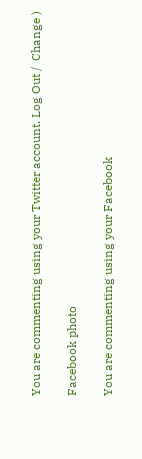You are commenting using your Twitter account. Log Out /  Change )

Facebook photo

You are commenting using your Facebook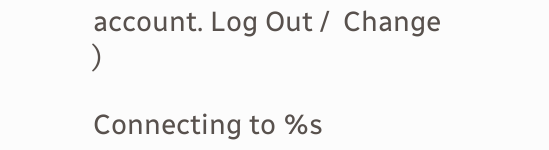account. Log Out /  Change )

Connecting to %s